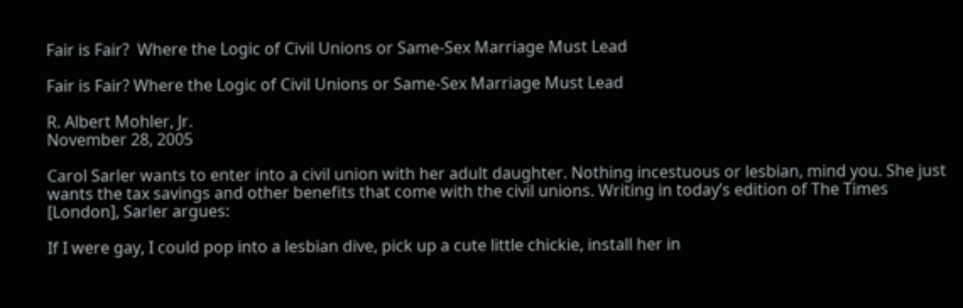Fair is Fair?  Where the Logic of Civil Unions or Same-Sex Marriage Must Lead

Fair is Fair? Where the Logic of Civil Unions or Same-Sex Marriage Must Lead

R. Albert Mohler, Jr.
November 28, 2005

Carol Sarler wants to enter into a civil union with her adult daughter. Nothing incestuous or lesbian, mind you. She just wants the tax savings and other benefits that come with the civil unions. Writing in today’s edition of The Times [London], Sarler argues:

If I were gay, I could pop into a lesbian dive, pick up a cute little chickie, install her in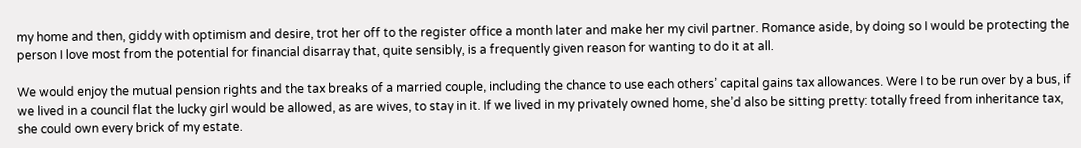my home and then, giddy with optimism and desire, trot her off to the register office a month later and make her my civil partner. Romance aside, by doing so I would be protecting the person I love most from the potential for financial disarray that, quite sensibly, is a frequently given reason for wanting to do it at all.

We would enjoy the mutual pension rights and the tax breaks of a married couple, including the chance to use each others’ capital gains tax allowances. Were I to be run over by a bus, if we lived in a council flat the lucky girl would be allowed, as are wives, to stay in it. If we lived in my privately owned home, she’d also be sitting pretty: totally freed from inheritance tax, she could own every brick of my estate.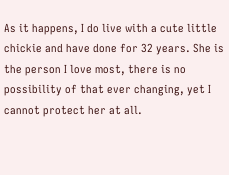As it happens, I do live with a cute little chickie and have done for 32 years. She is the person I love most, there is no possibility of that ever changing, yet I cannot protect her at all.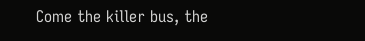Come the killer bus, the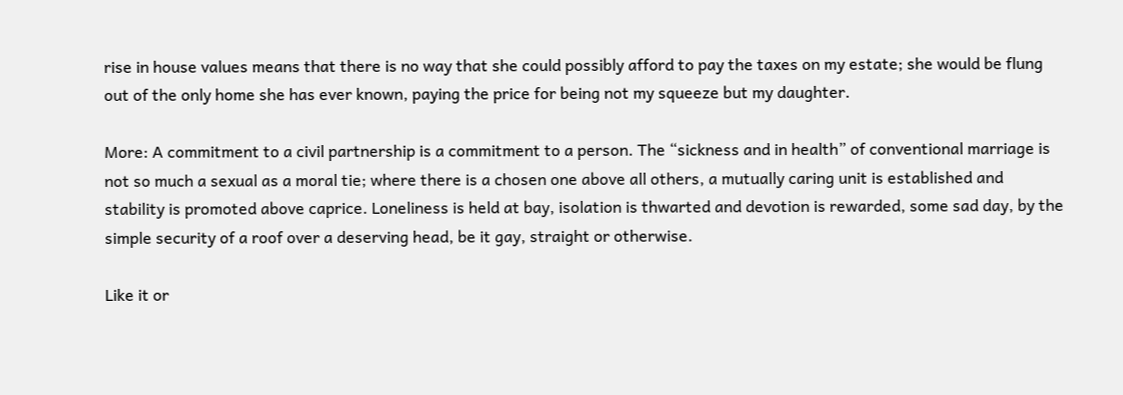rise in house values means that there is no way that she could possibly afford to pay the taxes on my estate; she would be flung out of the only home she has ever known, paying the price for being not my squeeze but my daughter.

More: A commitment to a civil partnership is a commitment to a person. The “sickness and in health” of conventional marriage is not so much a sexual as a moral tie; where there is a chosen one above all others, a mutually caring unit is established and stability is promoted above caprice. Loneliness is held at bay, isolation is thwarted and devotion is rewarded, some sad day, by the simple security of a roof over a deserving head, be it gay, straight or otherwise.

Like it or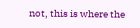not, this is where the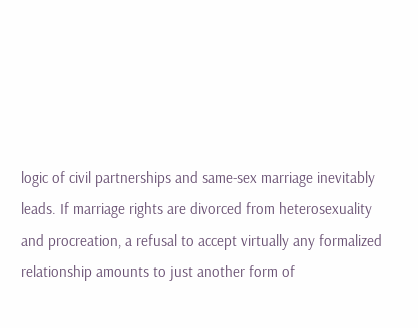logic of civil partnerships and same-sex marriage inevitably leads. If marriage rights are divorced from heterosexuality and procreation, a refusal to accept virtually any formalized relationship amounts to just another form of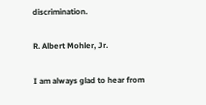discrimination.

R. Albert Mohler, Jr.

I am always glad to hear from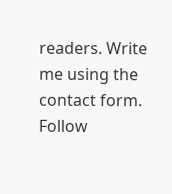readers. Write me using the contact form. Follow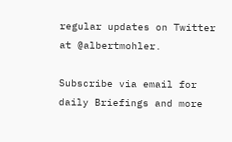regular updates on Twitter at @albertmohler.

Subscribe via email for daily Briefings and more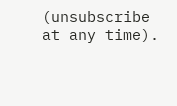(unsubscribe at any time).